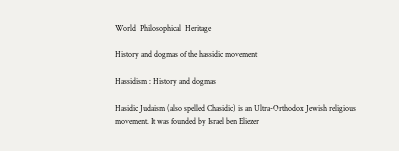World  Philosophical  Heritage

History and dogmas of the hassidic movement

Hassidism : History and dogmas

Hasidic Judaism (also spelled Chasidic) is an Ultra-Orthodox Jewish religious movement. It was founded by Israel ben Eliezer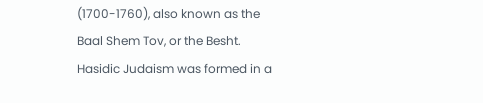(1700-1760), also known as the Baal Shem Tov, or the Besht. Hasidic Judaism was formed in a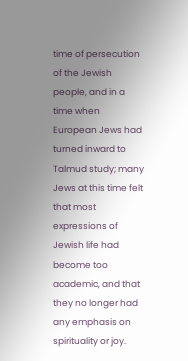time of persecution of the Jewish people, and in a time when European Jews had turned inward to Talmud study; many Jews at this time felt that most expressions of Jewish life had become too academic, and that they no longer had any emphasis on spirituality or joy.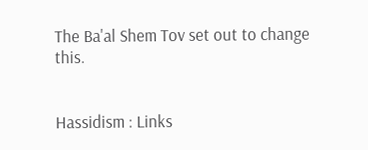The Ba'al Shem Tov set out to change this.


Hassidism : Links